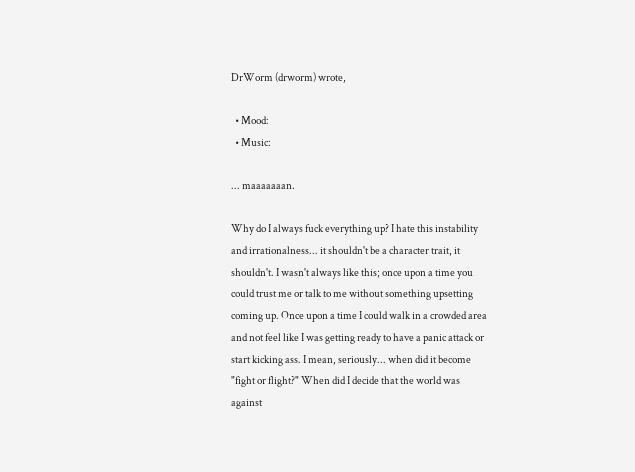DrWorm (drworm) wrote,

  • Mood:
  • Music:

... maaaaaaan.

Why do I always fuck everything up? I hate this instability and irrationalness... it shouldn't be a character trait, it shouldn't. I wasn't always like this; once upon a time you could trust me or talk to me without something upsetting coming up. Once upon a time I could walk in a crowded area and not feel like I was getting ready to have a panic attack or start kicking ass. I mean, seriously... when did it become "fight or flight?" When did I decide that the world was against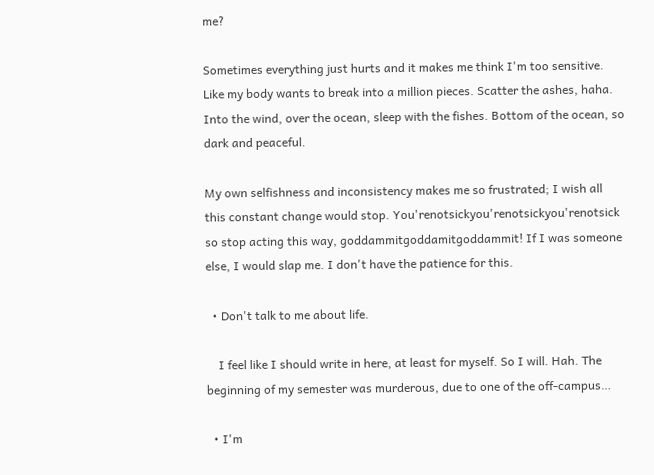me?

Sometimes everything just hurts and it makes me think I'm too sensitive. Like my body wants to break into a million pieces. Scatter the ashes, haha. Into the wind, over the ocean, sleep with the fishes. Bottom of the ocean, so dark and peaceful.

My own selfishness and inconsistency makes me so frustrated; I wish all this constant change would stop. You'renotsickyou'renotsickyou'renotsick so stop acting this way, goddammitgoddamitgoddammit! If I was someone else, I would slap me. I don't have the patience for this.

  • Don't talk to me about life.

    I feel like I should write in here, at least for myself. So I will. Hah. The beginning of my semester was murderous, due to one of the off-campus…

  • I'm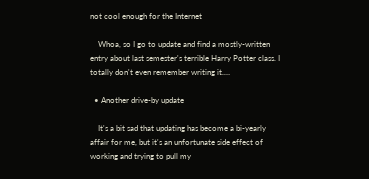not cool enough for the Internet

    Whoa, so I go to update and find a mostly-written entry about last semester's terrible Harry Potter class. I totally don't even remember writing it.…

  • Another drive-by update

    It's a bit sad that updating has become a bi-yearly affair for me, but it's an unfortunate side effect of working and trying to pull my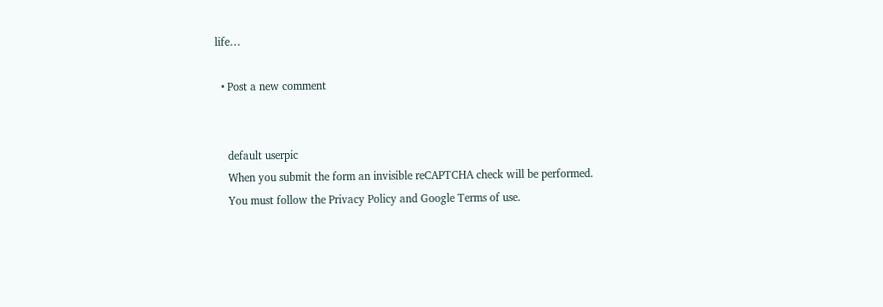life…

  • Post a new comment


    default userpic
    When you submit the form an invisible reCAPTCHA check will be performed.
    You must follow the Privacy Policy and Google Terms of use.